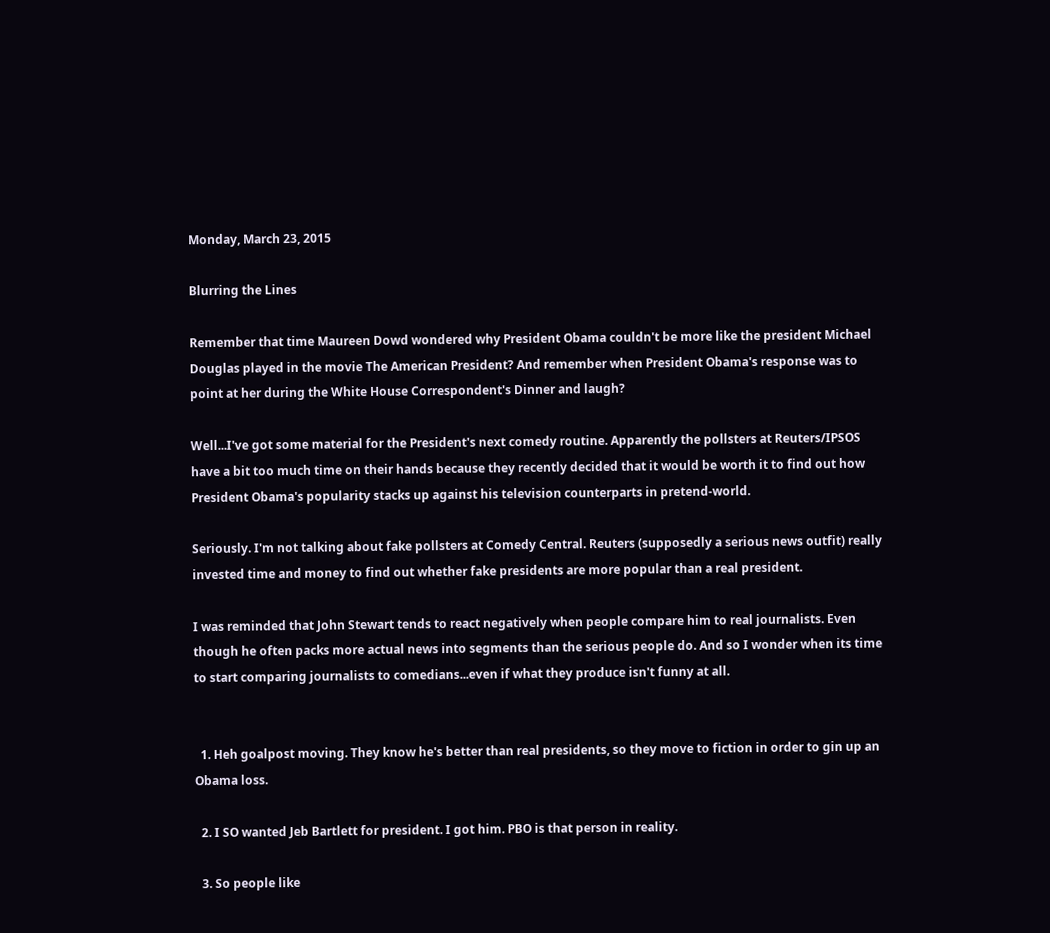Monday, March 23, 2015

Blurring the Lines

Remember that time Maureen Dowd wondered why President Obama couldn't be more like the president Michael Douglas played in the movie The American President? And remember when President Obama's response was to point at her during the White House Correspondent's Dinner and laugh?

Well...I've got some material for the President's next comedy routine. Apparently the pollsters at Reuters/IPSOS have a bit too much time on their hands because they recently decided that it would be worth it to find out how President Obama's popularity stacks up against his television counterparts in pretend-world.

Seriously. I'm not talking about fake pollsters at Comedy Central. Reuters (supposedly a serious news outfit) really invested time and money to find out whether fake presidents are more popular than a real president.

I was reminded that John Stewart tends to react negatively when people compare him to real journalists. Even though he often packs more actual news into segments than the serious people do. And so I wonder when its time to start comparing journalists to comedians...even if what they produce isn't funny at all.


  1. Heh goalpost moving. They know he's better than real presidents, so they move to fiction in order to gin up an Obama loss.

  2. I SO wanted Jeb Bartlett for president. I got him. PBO is that person in reality.

  3. So people like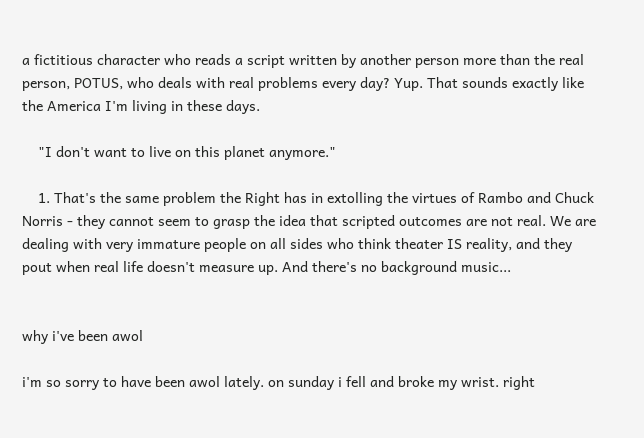a fictitious character who reads a script written by another person more than the real person, POTUS, who deals with real problems every day? Yup. That sounds exactly like the America I'm living in these days.

    "I don't want to live on this planet anymore."

    1. That's the same problem the Right has in extolling the virtues of Rambo and Chuck Norris - they cannot seem to grasp the idea that scripted outcomes are not real. We are dealing with very immature people on all sides who think theater IS reality, and they pout when real life doesn't measure up. And there's no background music...


why i've been awol

i'm so sorry to have been awol lately. on sunday i fell and broke my wrist. right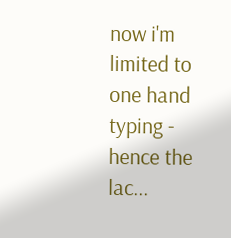now i'm limited to one hand typing - hence the lac...